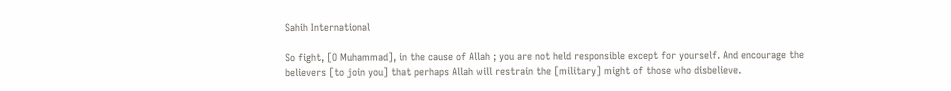Sahih International

So fight, [O Muhammad], in the cause of Allah ; you are not held responsible except for yourself. And encourage the believers [to join you] that perhaps Allah will restrain the [military] might of those who disbelieve.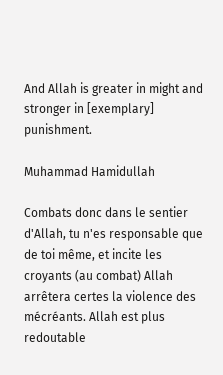And Allah is greater in might and stronger in [exemplary] punishment.

Muhammad Hamidullah

Combats donc dans le sentier d'Allah, tu n'es responsable que de toi même, et incite les croyants (au combat) Allah arrêtera certes la violence des mécréants. Allah est plus redoutable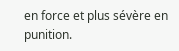en force et plus sévère en punition.